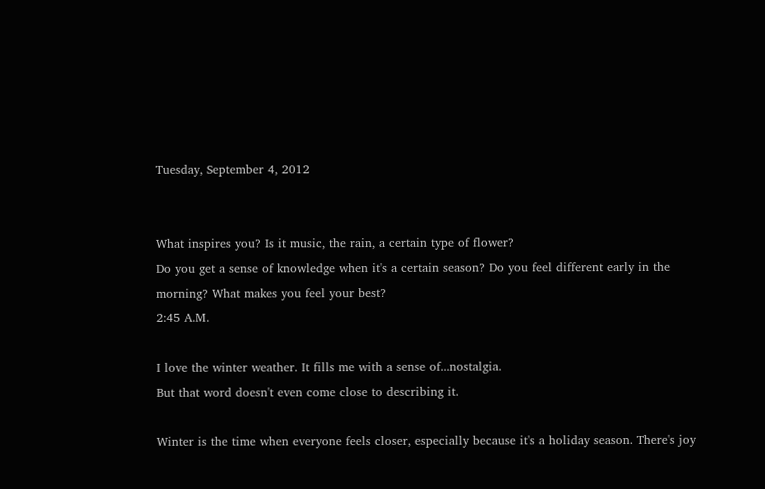Tuesday, September 4, 2012


What inspires you? Is it music, the rain, a certain type of flower?
Do you get a sense of knowledge when it's a certain season? Do you feel different early in the morning? What makes you feel your best?
2:45 A.M.

I love the winter weather. It fills me with a sense of...nostalgia.
But that word doesn't even come close to describing it.

Winter is the time when everyone feels closer, especially because it's a holiday season. There's joy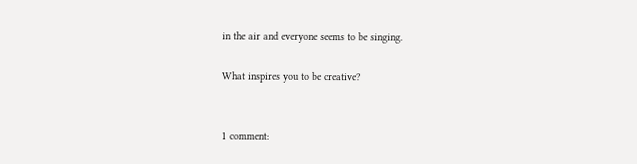in the air and everyone seems to be singing.

What inspires you to be creative?


1 comment: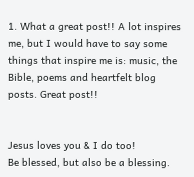1. What a great post!! A lot inspires me, but I would have to say some things that inspire me is: music, the Bible, poems and heartfelt blog posts. Great post!!


Jesus loves you & I do too!
Be blessed, but also be a blessing.